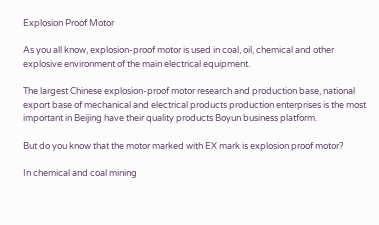Explosion Proof Motor

As you all know, explosion-proof motor is used in coal, oil, chemical and other explosive environment of the main electrical equipment.

The largest Chinese explosion-proof motor research and production base, national export base of mechanical and electrical products production enterprises is the most important in Beijing have their quality products Boyun business platform.

But do you know that the motor marked with EX mark is explosion proof motor?

In chemical and coal mining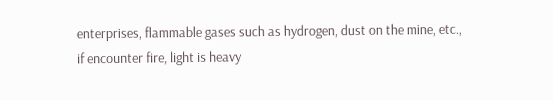enterprises, flammable gases such as hydrogen, dust on the mine, etc., if encounter fire, light is heavy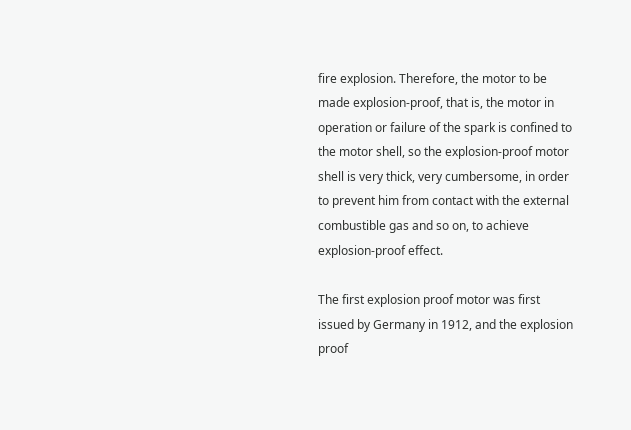fire explosion. Therefore, the motor to be made explosion-proof, that is, the motor in operation or failure of the spark is confined to the motor shell, so the explosion-proof motor shell is very thick, very cumbersome, in order to prevent him from contact with the external combustible gas and so on, to achieve explosion-proof effect.

The first explosion proof motor was first issued by Germany in 1912, and the explosion proof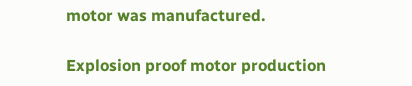motor was manufactured.

Explosion proof motor production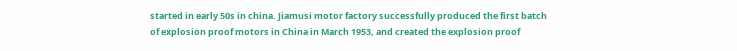started in early 50s in china. Jiamusi motor factory successfully produced the first batch of explosion proof motors in China in March 1953, and created the explosion proof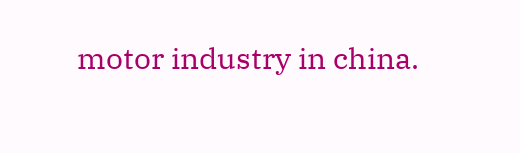motor industry in china.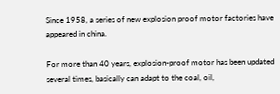Since 1958, a series of new explosion proof motor factories have appeared in china.

For more than 40 years, explosion-proof motor has been updated several times, basically can adapt to the coal, oil,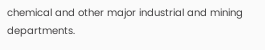chemical and other major industrial and mining departments.